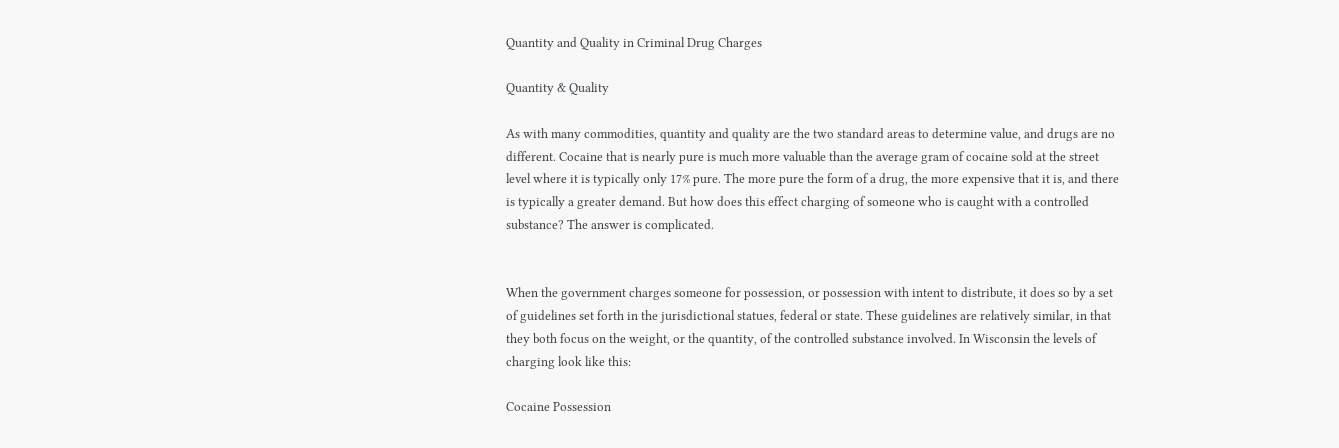Quantity and Quality in Criminal Drug Charges

Quantity & Quality

As with many commodities, quantity and quality are the two standard areas to determine value, and drugs are no different. Cocaine that is nearly pure is much more valuable than the average gram of cocaine sold at the street level where it is typically only 17% pure. The more pure the form of a drug, the more expensive that it is, and there is typically a greater demand. But how does this effect charging of someone who is caught with a controlled substance? The answer is complicated.


When the government charges someone for possession, or possession with intent to distribute, it does so by a set of guidelines set forth in the jurisdictional statues, federal or state. These guidelines are relatively similar, in that they both focus on the weight, or the quantity, of the controlled substance involved. In Wisconsin the levels of charging look like this:

Cocaine Possession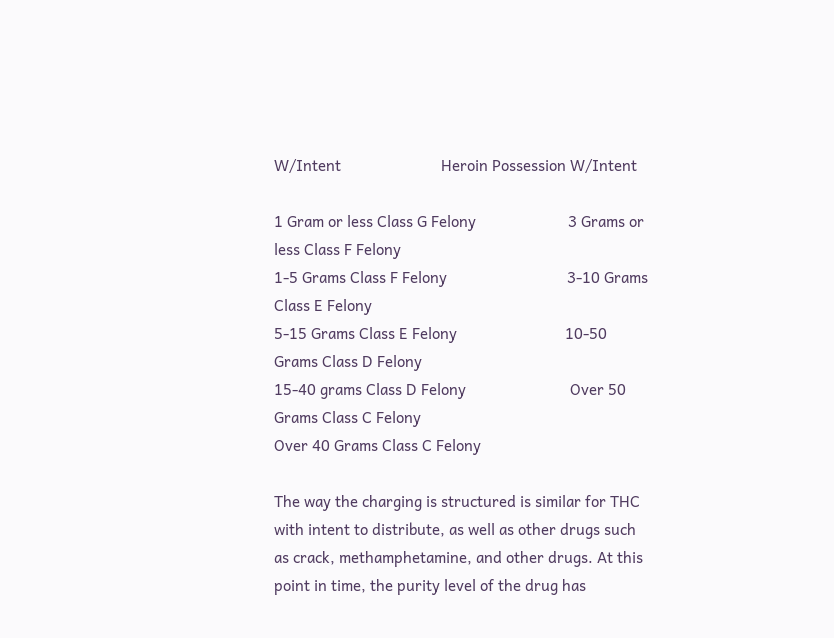W/Intent                         Heroin Possession W/Intent

1 Gram or less Class G Felony                       3 Grams or less Class F Felony
1-5 Grams Class F Felony                              3-10 Grams Class E Felony
5-15 Grams Class E Felony                           10-50 Grams Class D Felony
15-40 grams Class D Felony                          Over 50 Grams Class C Felony
Over 40 Grams Class C Felony

The way the charging is structured is similar for THC with intent to distribute, as well as other drugs such as crack, methamphetamine, and other drugs. At this point in time, the purity level of the drug has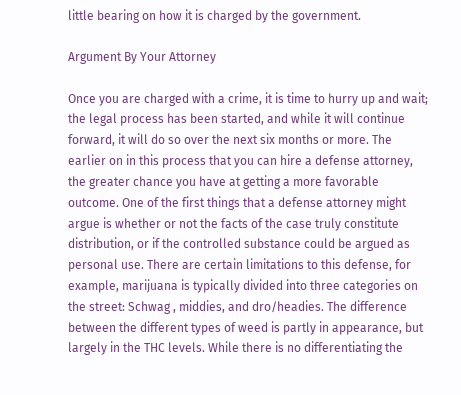little bearing on how it is charged by the government.

Argument By Your Attorney

Once you are charged with a crime, it is time to hurry up and wait; the legal process has been started, and while it will continue forward, it will do so over the next six months or more. The earlier on in this process that you can hire a defense attorney, the greater chance you have at getting a more favorable outcome. One of the first things that a defense attorney might argue is whether or not the facts of the case truly constitute distribution, or if the controlled substance could be argued as personal use. There are certain limitations to this defense, for example, marijuana is typically divided into three categories on the street: Schwag , middies, and dro/headies. The difference between the different types of weed is partly in appearance, but largely in the THC levels. While there is no differentiating the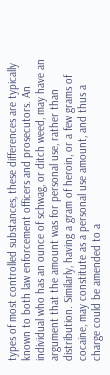types of most controlled substances, these differences are typically known to both law enforcement officers and prosecutors. An individual who has an ounce of schwag, or ditch weed, may have an argument that the amount was for personal use, rather than distribution. Similarly, having a gram of heroin, or a few grams of cocaine, may constitute as a personal use amount, and thus a charge could be amended to a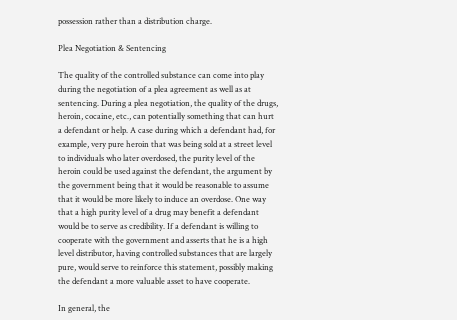possession rather than a distribution charge.

Plea Negotiation & Sentencing

The quality of the controlled substance can come into play during the negotiation of a plea agreement as well as at sentencing. During a plea negotiation, the quality of the drugs, heroin, cocaine, etc., can potentially something that can hurt a defendant or help. A case during which a defendant had, for example, very pure heroin that was being sold at a street level to individuals who later overdosed, the purity level of the heroin could be used against the defendant, the argument by the government being that it would be reasonable to assume that it would be more likely to induce an overdose. One way that a high purity level of a drug may benefit a defendant would be to serve as credibility. If a defendant is willing to cooperate with the government and asserts that he is a high level distributor, having controlled substances that are largely pure, would serve to reinforce this statement, possibly making the defendant a more valuable asset to have cooperate.

In general, the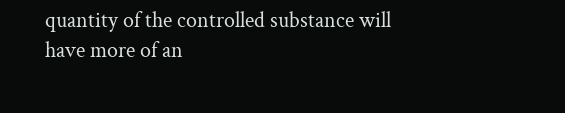quantity of the controlled substance will have more of an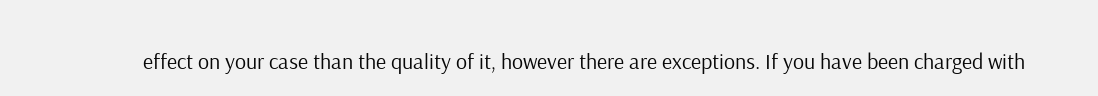effect on your case than the quality of it, however there are exceptions. If you have been charged with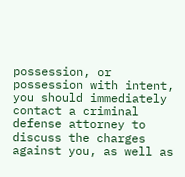possession, or possession with intent, you should immediately contact a criminal defense attorney to discuss the charges against you, as well as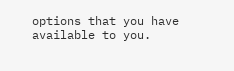options that you have available to you.